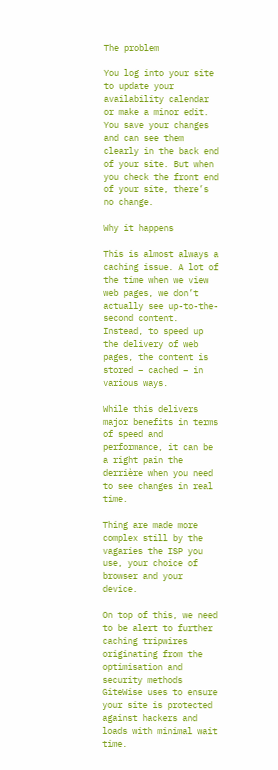The problem

You log into your site to update your availability calendar or make a minor edit. You save your changes and can see them clearly in the back end of your site. But when you check the front end of your site, there’s no change.

Why it happens

This is almost always a caching issue. A lot of the time when we view web pages, we don’t actually see up-to-the-second content. Instead, to speed up the delivery of web pages, the content is stored – cached – in various ways.

While this delivers major benefits in terms of speed and performance, it can be a right pain the derrière when you need to see changes in real time.

Thing are made more complex still by the vagaries the ISP you use, your choice of browser and your device.

On top of this, we need to be alert to further caching tripwires originating from the optimisation and security methods GiteWise uses to ensure your site is protected against hackers and loads with minimal wait time.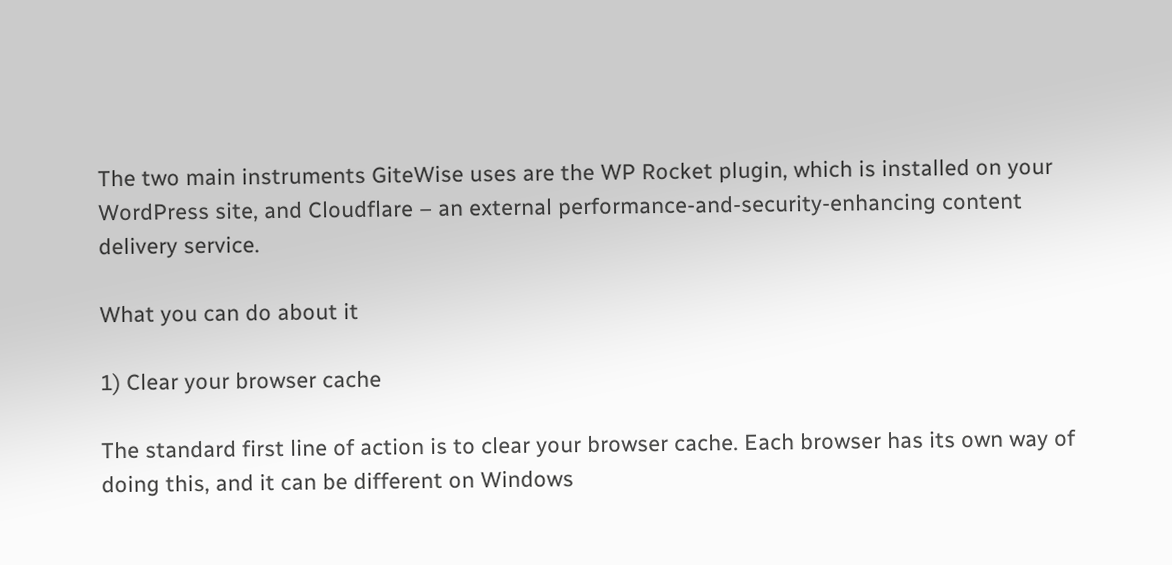The two main instruments GiteWise uses are the WP Rocket plugin, which is installed on your WordPress site, and Cloudflare – an external performance-and-security-enhancing content delivery service.

What you can do about it

1) Clear your browser cache

The standard first line of action is to clear your browser cache. Each browser has its own way of doing this, and it can be different on Windows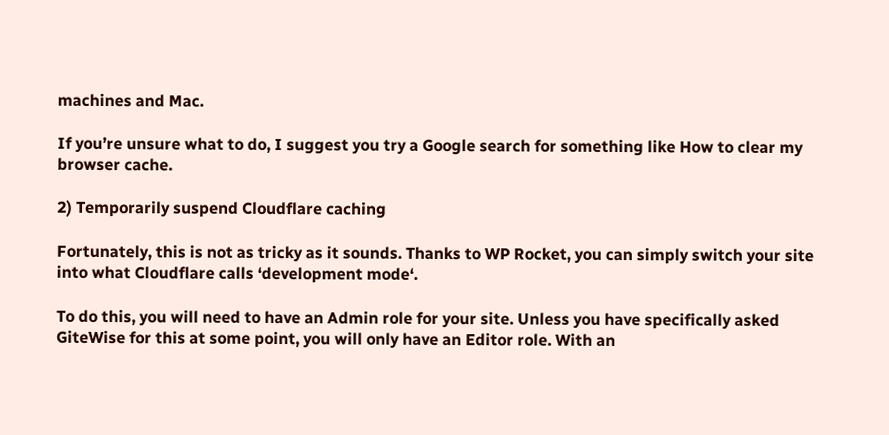machines and Mac.

If you’re unsure what to do, I suggest you try a Google search for something like How to clear my browser cache.

2) Temporarily suspend Cloudflare caching

Fortunately, this is not as tricky as it sounds. Thanks to WP Rocket, you can simply switch your site into what Cloudflare calls ‘development mode‘.

To do this, you will need to have an Admin role for your site. Unless you have specifically asked GiteWise for this at some point, you will only have an Editor role. With an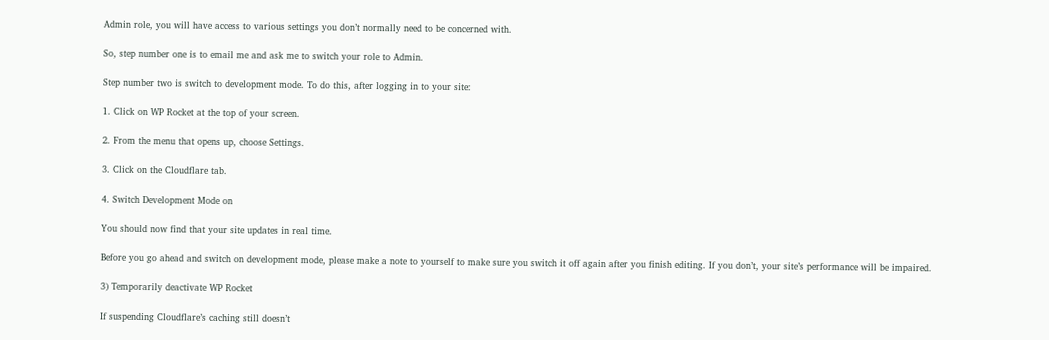Admin role, you will have access to various settings you don’t normally need to be concerned with.

So, step number one is to email me and ask me to switch your role to Admin.

Step number two is switch to development mode. To do this, after logging in to your site:

1. Click on WP Rocket at the top of your screen.

2. From the menu that opens up, choose Settings.

3. Click on the Cloudflare tab.

4. Switch Development Mode on

You should now find that your site updates in real time.

Before you go ahead and switch on development mode, please make a note to yourself to make sure you switch it off again after you finish editing. If you don’t, your site’s performance will be impaired.

3) Temporarily deactivate WP Rocket

If suspending Cloudflare’s caching still doesn’t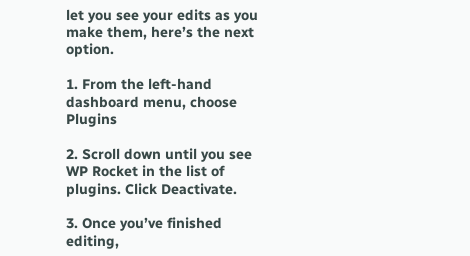let you see your edits as you make them, here’s the next option.

1. From the left-hand dashboard menu, choose Plugins

2. Scroll down until you see WP Rocket in the list of plugins. Click Deactivate.

3. Once you’ve finished editing,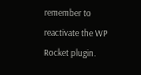remember to reactivate the WP Rocket plugin.